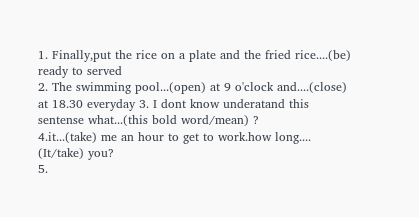1. Finally,put the rice on a plate and the fried rice....(be) ready to served
2. The swimming pool...(open) at 9 o'clock and....(close) at 18.30 everyday 3. I dont know underatand this sentense what...(this bold word/mean) ?
4.it...(take) me an hour to get to work.how long.... (It/take) you?
5.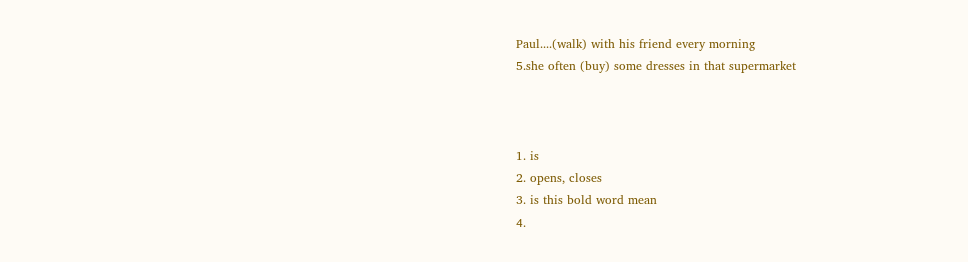Paul....(walk) with his friend every morning
5.she often (buy) some dresses in that supermarket



1. is
2. opens, closes
3. is this bold word mean
4.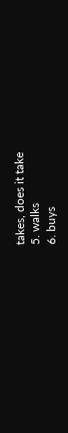takes, does it take
5. walks
6. buys